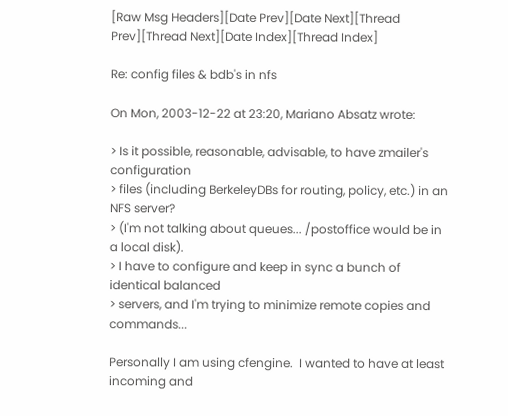[Raw Msg Headers][Date Prev][Date Next][Thread Prev][Thread Next][Date Index][Thread Index]

Re: config files & bdb's in nfs

On Mon, 2003-12-22 at 23:20, Mariano Absatz wrote:

> Is it possible, reasonable, advisable, to have zmailer's configuration
> files (including BerkeleyDBs for routing, policy, etc.) in an NFS server?
> (I'm not talking about queues... /postoffice would be in a local disk).
> I have to configure and keep in sync a bunch of identical balanced
> servers, and I'm trying to minimize remote copies and commands...

Personally I am using cfengine.  I wanted to have at least incoming and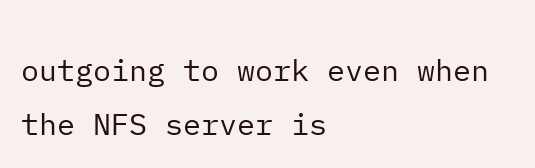outgoing to work even when the NFS server is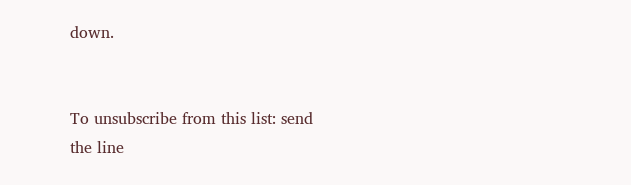down.


To unsubscribe from this list: send the line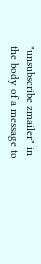"unsubscribe zmailer" in
the body of a message to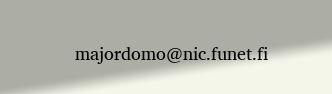majordomo@nic.funet.fi